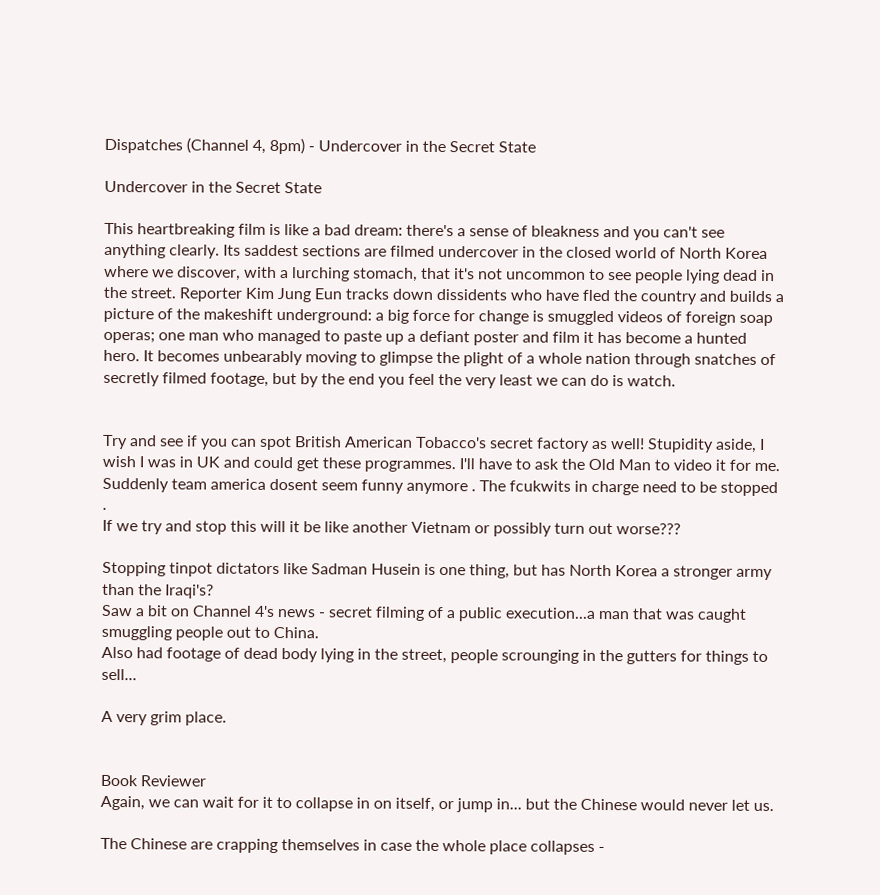Dispatches (Channel 4, 8pm) - Undercover in the Secret State

Undercover in the Secret State

This heartbreaking film is like a bad dream: there's a sense of bleakness and you can't see anything clearly. Its saddest sections are filmed undercover in the closed world of North Korea where we discover, with a lurching stomach, that it's not uncommon to see people lying dead in the street. Reporter Kim Jung Eun tracks down dissidents who have fled the country and builds a picture of the makeshift underground: a big force for change is smuggled videos of foreign soap operas; one man who managed to paste up a defiant poster and film it has become a hunted hero. It becomes unbearably moving to glimpse the plight of a whole nation through snatches of secretly filmed footage, but by the end you feel the very least we can do is watch.


Try and see if you can spot British American Tobacco's secret factory as well! Stupidity aside, I wish I was in UK and could get these programmes. I'll have to ask the Old Man to video it for me.
Suddenly team america dosent seem funny anymore . The fcukwits in charge need to be stopped .
If we try and stop this will it be like another Vietnam or possibly turn out worse???

Stopping tinpot dictators like Sadman Husein is one thing, but has North Korea a stronger army than the Iraqi's?
Saw a bit on Channel 4's news - secret filming of a public execution...a man that was caught smuggling people out to China.
Also had footage of dead body lying in the street, people scrounging in the gutters for things to sell...

A very grim place.


Book Reviewer
Again, we can wait for it to collapse in on itself, or jump in... but the Chinese would never let us.

The Chinese are crapping themselves in case the whole place collapses -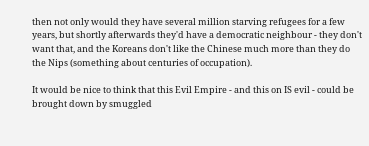then not only would they have several million starving refugees for a few years, but shortly afterwards they'd have a democratic neighbour - they don't want that, and the Koreans don't like the Chinese much more than they do the Nips (something about centuries of occupation).

It would be nice to think that this Evil Empire - and this on IS evil - could be brought down by smuggled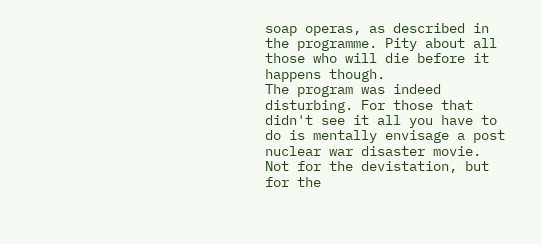soap operas, as described in the programme. Pity about all those who will die before it happens though.
The program was indeed disturbing. For those that didn't see it all you have to do is mentally envisage a post nuclear war disaster movie. Not for the devistation, but for the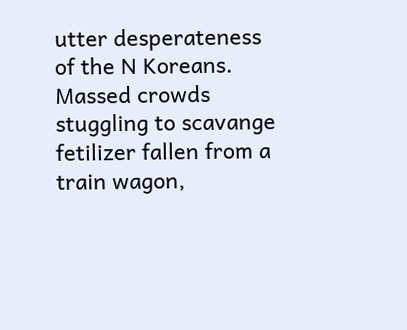utter desperateness of the N Koreans. Massed crowds stuggling to scavange fetilizer fallen from a train wagon,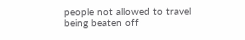people not allowed to travel being beaten off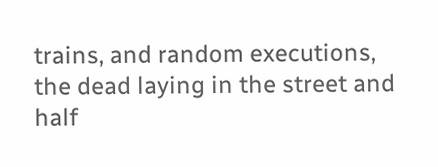trains, and random executions, the dead laying in the street and half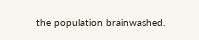the population brainwashed.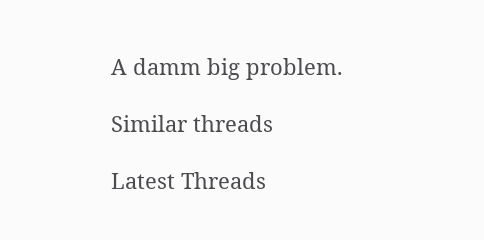A damm big problem.

Similar threads

Latest Threads